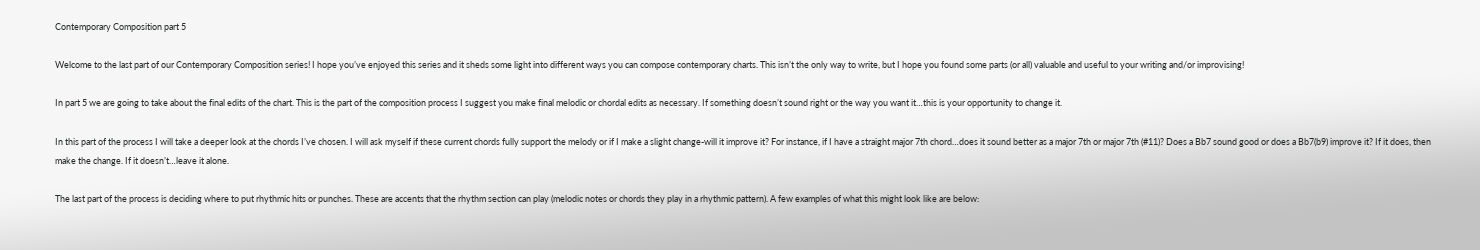Contemporary Composition part 5

Welcome to the last part of our Contemporary Composition series! I hope you’ve enjoyed this series and it sheds some light into different ways you can compose contemporary charts. This isn’t the only way to write, but I hope you found some parts (or all) valuable and useful to your writing and/or improvising!

In part 5 we are going to take about the final edits of the chart. This is the part of the composition process I suggest you make final melodic or chordal edits as necessary. If something doesn’t sound right or the way you want it…this is your opportunity to change it.

In this part of the process I will take a deeper look at the chords I’ve chosen. I will ask myself if these current chords fully support the melody or if I make a slight change-will it improve it? For instance, if I have a straight major 7th chord…does it sound better as a major 7th or major 7th (#11)? Does a Bb7 sound good or does a Bb7(b9) improve it? If it does, then make the change. If it doesn’t…leave it alone.

The last part of the process is deciding where to put rhythmic hits or punches. These are accents that the rhythm section can play (melodic notes or chords they play in a rhythmic pattern). A few examples of what this might look like are below: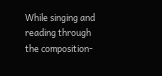While singing and reading through the composition-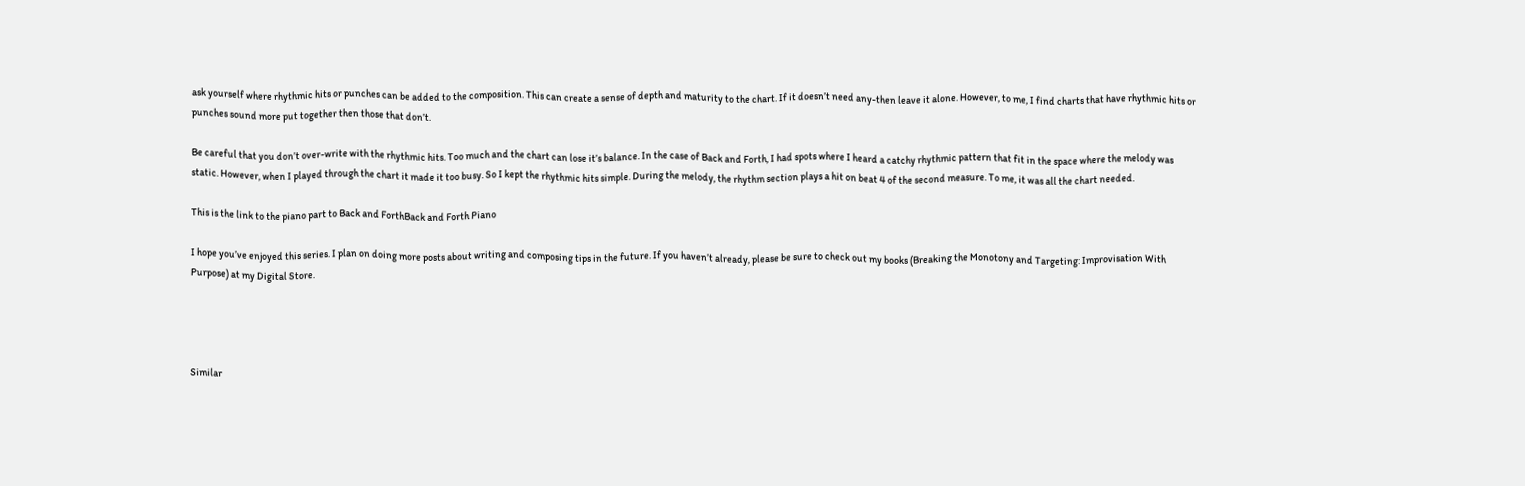ask yourself where rhythmic hits or punches can be added to the composition. This can create a sense of depth and maturity to the chart. If it doesn’t need any-then leave it alone. However, to me, I find charts that have rhythmic hits or punches sound more put together then those that don’t.

Be careful that you don’t over-write with the rhythmic hits. Too much and the chart can lose it’s balance. In the case of Back and Forth, I had spots where I heard a catchy rhythmic pattern that fit in the space where the melody was static. However, when I played through the chart it made it too busy. So I kept the rhythmic hits simple. During the melody, the rhythm section plays a hit on beat 4 of the second measure. To me, it was all the chart needed.

This is the link to the piano part to Back and ForthBack and Forth Piano

I hope you’ve enjoyed this series. I plan on doing more posts about writing and composing tips in the future. If you haven’t already, please be sure to check out my books (Breaking the Monotony and Targeting: Improvisation With Purpose) at my Digital Store.




Similar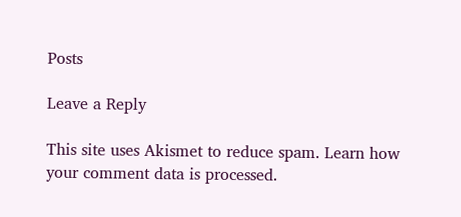Posts

Leave a Reply

This site uses Akismet to reduce spam. Learn how your comment data is processed.